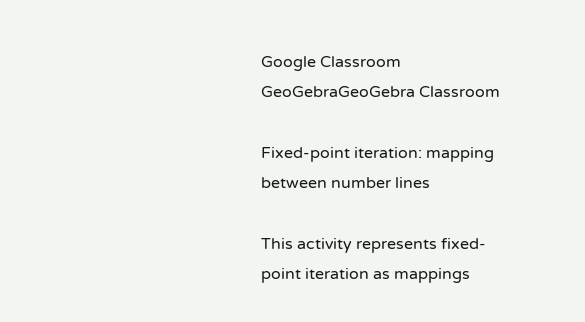Google Classroom
GeoGebraGeoGebra Classroom

Fixed-point iteration: mapping between number lines

This activity represents fixed-point iteration as mappings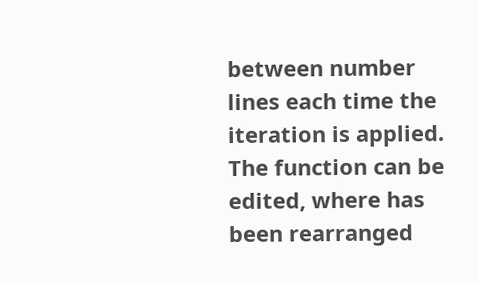between number lines each time the iteration is applied. The function can be edited, where has been rearranged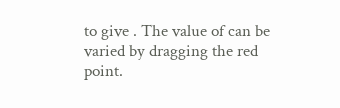to give . The value of can be varied by dragging the red point.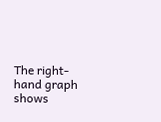The right-hand graph shows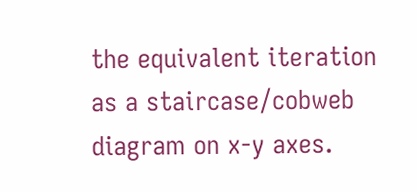the equivalent iteration as a staircase/cobweb diagram on x-y axes.